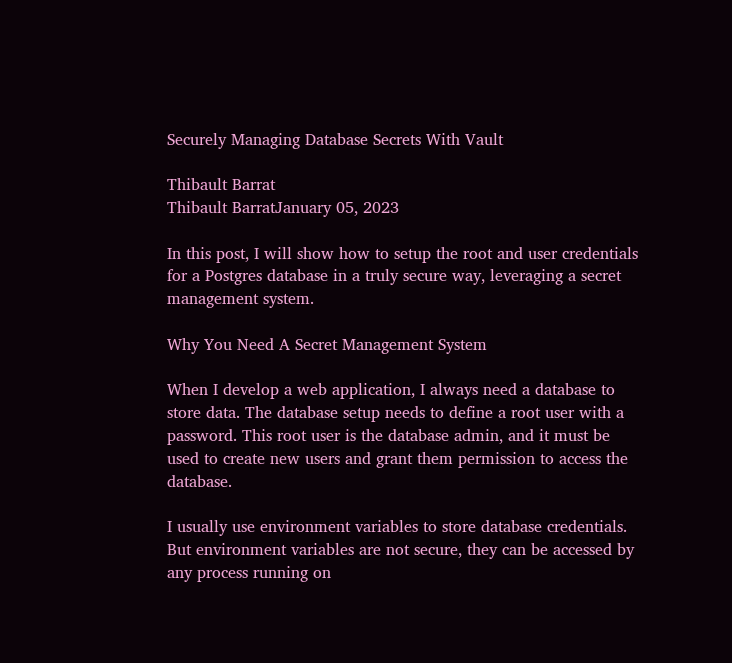Securely Managing Database Secrets With Vault

Thibault Barrat
Thibault BarratJanuary 05, 2023

In this post, I will show how to setup the root and user credentials for a Postgres database in a truly secure way, leveraging a secret management system.

Why You Need A Secret Management System

When I develop a web application, I always need a database to store data. The database setup needs to define a root user with a password. This root user is the database admin, and it must be used to create new users and grant them permission to access the database.

I usually use environment variables to store database credentials. But environment variables are not secure, they can be accessed by any process running on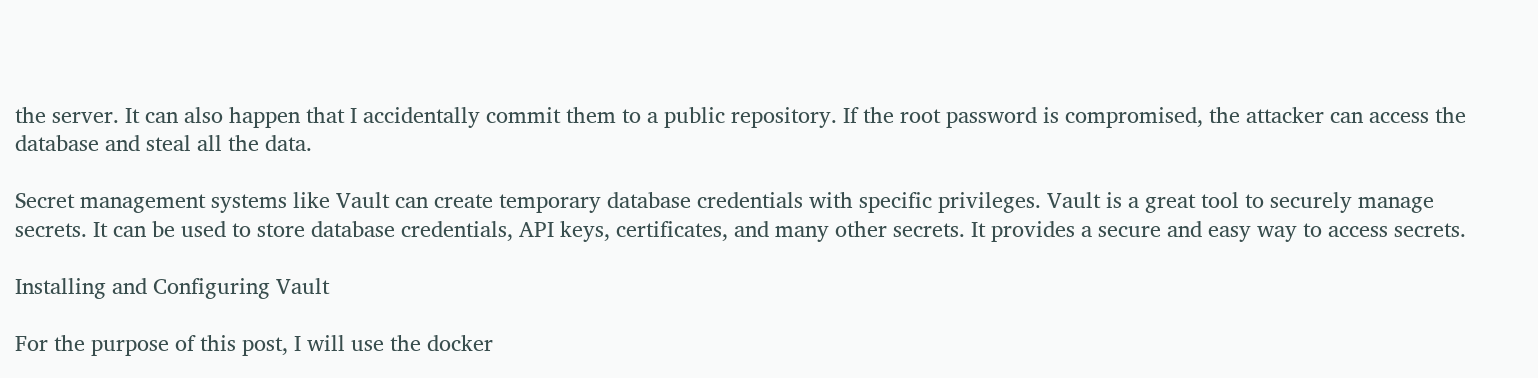the server. It can also happen that I accidentally commit them to a public repository. If the root password is compromised, the attacker can access the database and steal all the data.

Secret management systems like Vault can create temporary database credentials with specific privileges. Vault is a great tool to securely manage secrets. It can be used to store database credentials, API keys, certificates, and many other secrets. It provides a secure and easy way to access secrets.

Installing and Configuring Vault

For the purpose of this post, I will use the docker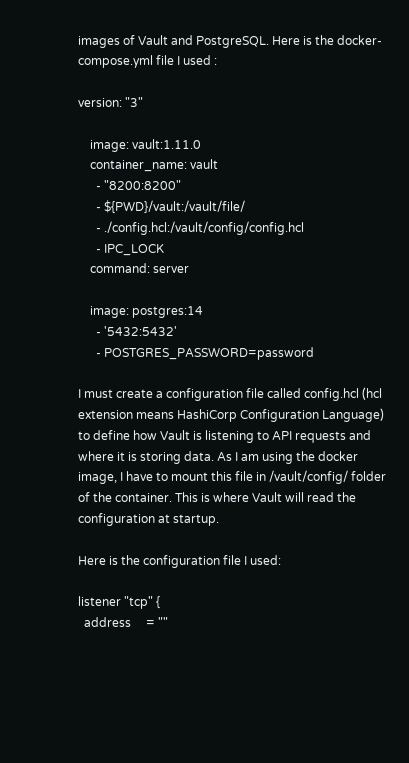images of Vault and PostgreSQL. Here is the docker-compose.yml file I used :

version: "3"

    image: vault:1.11.0
    container_name: vault
      - "8200:8200"
      - ${PWD}/vault:/vault/file/
      - ./config.hcl:/vault/config/config.hcl
      - IPC_LOCK
    command: server

    image: postgres:14
      - '5432:5432'
      - POSTGRES_PASSWORD=password

I must create a configuration file called config.hcl (hcl extension means HashiCorp Configuration Language) to define how Vault is listening to API requests and where it is storing data. As I am using the docker image, I have to mount this file in /vault/config/ folder of the container. This is where Vault will read the configuration at startup.

Here is the configuration file I used:

listener "tcp" {
  address     = ""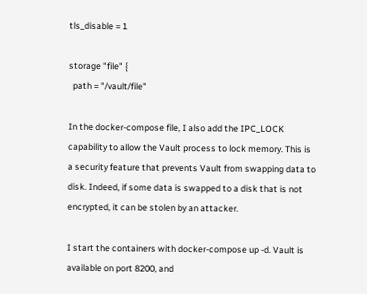tls_disable = 1

storage "file" {
  path = "/vault/file"

In the docker-compose file, I also add the IPC_LOCK capability to allow the Vault process to lock memory. This is a security feature that prevents Vault from swapping data to disk. Indeed, if some data is swapped to a disk that is not encrypted, it can be stolen by an attacker.

I start the containers with docker-compose up -d. Vault is available on port 8200, and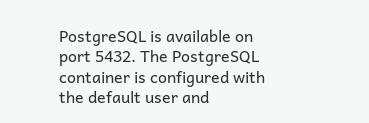PostgreSQL is available on port 5432. The PostgreSQL container is configured with the default user and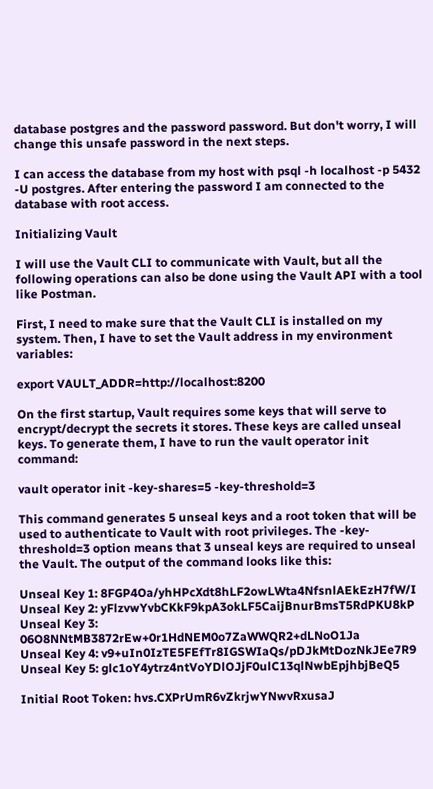database postgres and the password password. But don't worry, I will change this unsafe password in the next steps.

I can access the database from my host with psql -h localhost -p 5432 -U postgres. After entering the password I am connected to the database with root access.

Initializing Vault

I will use the Vault CLI to communicate with Vault, but all the following operations can also be done using the Vault API with a tool like Postman.

First, I need to make sure that the Vault CLI is installed on my system. Then, I have to set the Vault address in my environment variables:

export VAULT_ADDR=http://localhost:8200

On the first startup, Vault requires some keys that will serve to encrypt/decrypt the secrets it stores. These keys are called unseal keys. To generate them, I have to run the vault operator init command:

vault operator init -key-shares=5 -key-threshold=3

This command generates 5 unseal keys and a root token that will be used to authenticate to Vault with root privileges. The -key-threshold=3 option means that 3 unseal keys are required to unseal the Vault. The output of the command looks like this:

Unseal Key 1: 8FGP4Oa/yhHPcXdt8hLF2owLWta4NfsnlAEkEzH7fW/I
Unseal Key 2: yFlzvwYvbCKkF9kpA3okLF5CaijBnurBmsT5RdPKU8kP
Unseal Key 3: 06O8NNtMB3872rEw+0r1HdNEM0o7ZaWWQR2+dLNoO1Ja
Unseal Key 4: v9+uIn0IzTE5FEfTr8IGSWIaQs/pDJkMtDozNkJEe7R9
Unseal Key 5: glc1oY4ytrz4ntVoYDlOJjF0ulC13qlNwbEpjhbjBeQ5

Initial Root Token: hvs.CXPrUmR6vZkrjwYNwvRxusaJ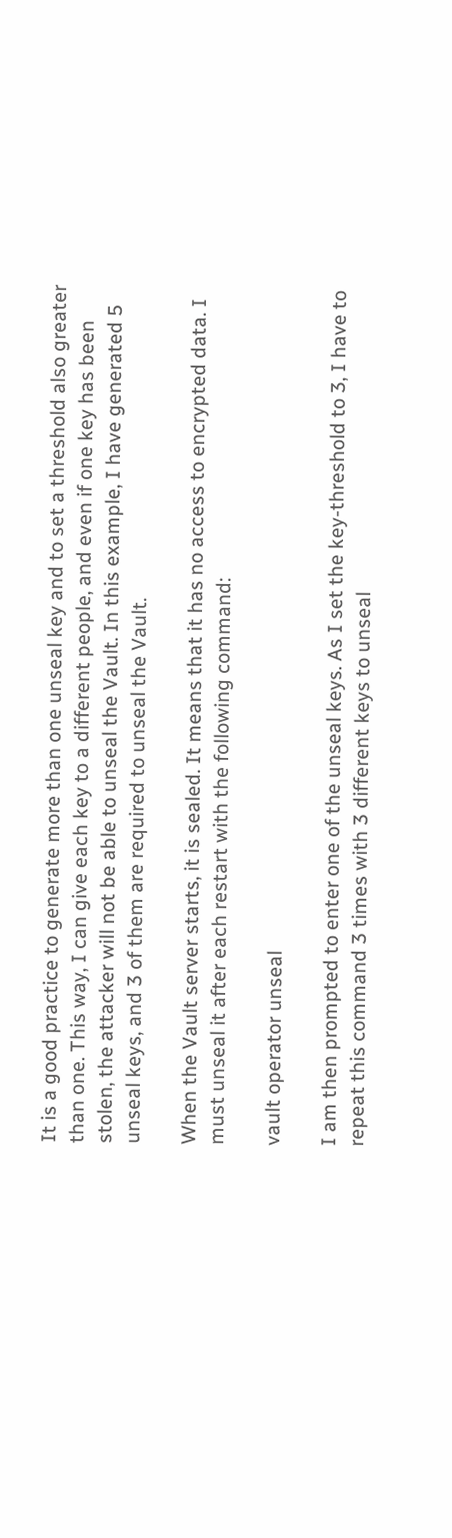It is a good practice to generate more than one unseal key and to set a threshold also greater than one. This way, I can give each key to a different people, and even if one key has been stolen, the attacker will not be able to unseal the Vault. In this example, I have generated 5 unseal keys, and 3 of them are required to unseal the Vault.

When the Vault server starts, it is sealed. It means that it has no access to encrypted data. I must unseal it after each restart with the following command:

vault operator unseal

I am then prompted to enter one of the unseal keys. As I set the key-threshold to 3, I have to repeat this command 3 times with 3 different keys to unseal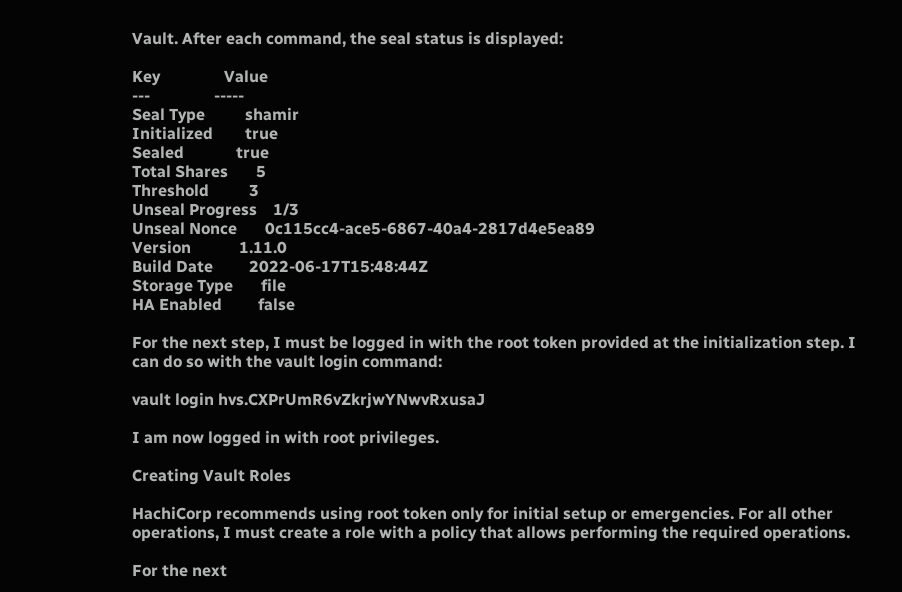Vault. After each command, the seal status is displayed:

Key                Value
---                -----
Seal Type          shamir
Initialized        true
Sealed             true
Total Shares       5
Threshold          3
Unseal Progress    1/3
Unseal Nonce       0c115cc4-ace5-6867-40a4-2817d4e5ea89
Version            1.11.0
Build Date         2022-06-17T15:48:44Z
Storage Type       file
HA Enabled         false

For the next step, I must be logged in with the root token provided at the initialization step. I can do so with the vault login command:

vault login hvs.CXPrUmR6vZkrjwYNwvRxusaJ

I am now logged in with root privileges.

Creating Vault Roles

HachiCorp recommends using root token only for initial setup or emergencies. For all other operations, I must create a role with a policy that allows performing the required operations.

For the next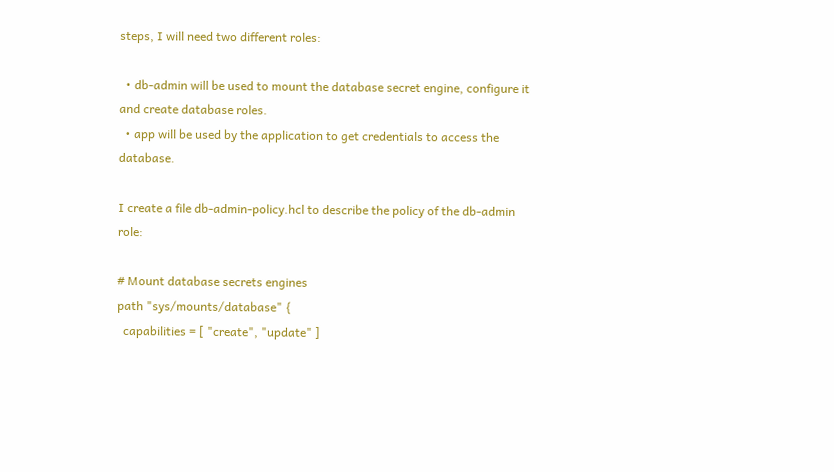steps, I will need two different roles:

  • db-admin will be used to mount the database secret engine, configure it and create database roles.
  • app will be used by the application to get credentials to access the database.

I create a file db-admin-policy.hcl to describe the policy of the db-admin role:

# Mount database secrets engines
path "sys/mounts/database" {
  capabilities = [ "create", "update" ]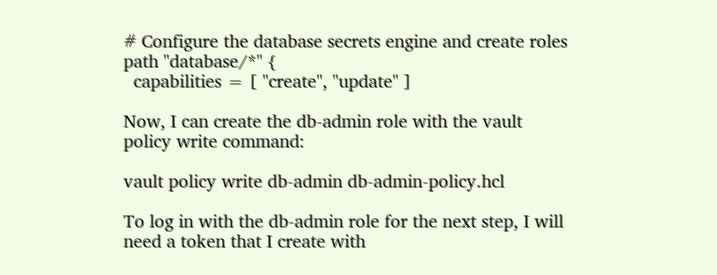# Configure the database secrets engine and create roles
path "database/*" {
  capabilities = [ "create", "update" ]

Now, I can create the db-admin role with the vault policy write command:

vault policy write db-admin db-admin-policy.hcl

To log in with the db-admin role for the next step, I will need a token that I create with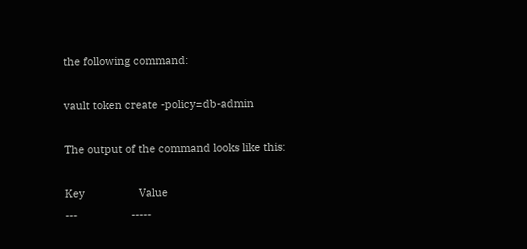the following command:

vault token create -policy=db-admin

The output of the command looks like this:

Key                  Value
---                  -----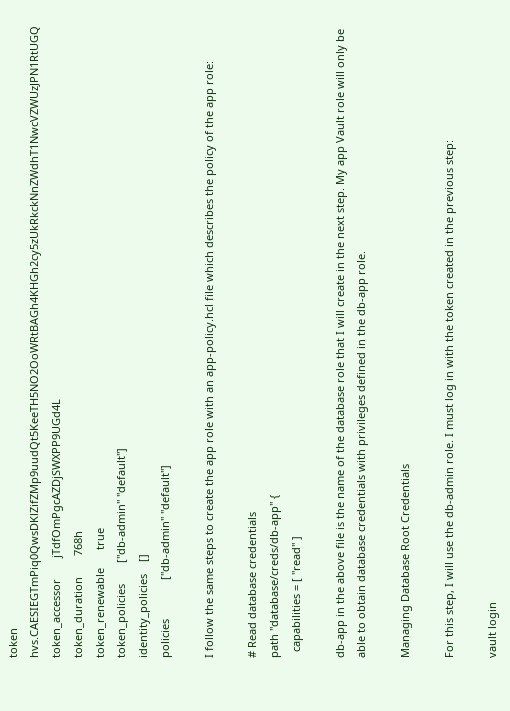token                hvs.CAESIEGTmPiq0QwsDKlZifZMp9uudQt5KeeTH5NO2OoWRtBAGh4KHGh2cy5zUkRkckNnZWdhT1NwcVZWUzJPN1RtUGQ
token_accessor       jTdfOmPgcAZDjSWXPP9UGd4L
token_duration       768h
token_renewable      true
token_policies       ["db-admin" "default"]
identity_policies    []
policies             ["db-admin" "default"]

I follow the same steps to create the app role with an app-policy.hcl file which describes the policy of the app role:

# Read database credentials
path "database/creds/db-app" {
  capabilities = [ "read" ]

db-app in the above file is the name of the database role that I will create in the next step. My app Vault role will only be able to obtain database credentials with privileges defined in the db-app role.

Managing Database Root Credentials

For this step, I will use the db-admin role. I must log in with the token created in the previous step:

vault login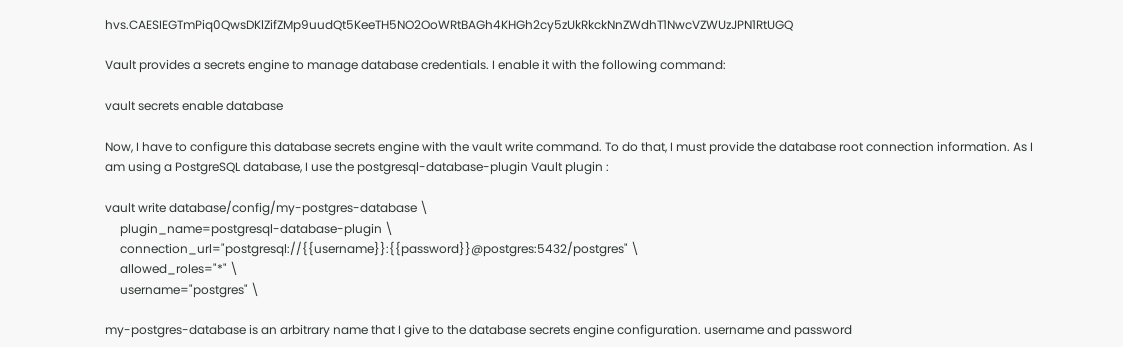hvs.CAESIEGTmPiq0QwsDKlZifZMp9uudQt5KeeTH5NO2OoWRtBAGh4KHGh2cy5zUkRkckNnZWdhT1NwcVZWUzJPN1RtUGQ

Vault provides a secrets engine to manage database credentials. I enable it with the following command:

vault secrets enable database

Now, I have to configure this database secrets engine with the vault write command. To do that, I must provide the database root connection information. As I am using a PostgreSQL database, I use the postgresql-database-plugin Vault plugin :

vault write database/config/my-postgres-database \
     plugin_name=postgresql-database-plugin \
     connection_url="postgresql://{{username}}:{{password}}@postgres:5432/postgres" \
     allowed_roles="*" \
     username="postgres" \

my-postgres-database is an arbitrary name that I give to the database secrets engine configuration. username and password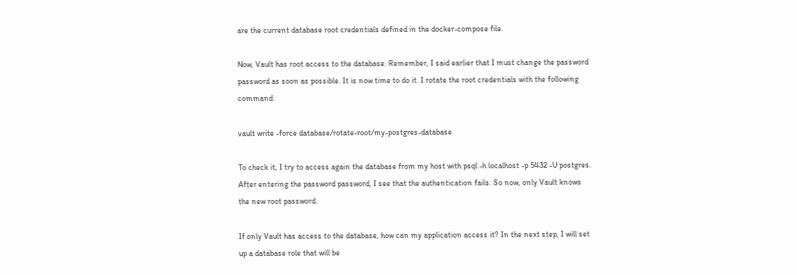are the current database root credentials defined in the docker-compose file.

Now, Vault has root access to the database. Remember, I said earlier that I must change the password password as soon as possible. It is now time to do it. I rotate the root credentials with the following command:

vault write -force database/rotate-root/my-postgres-database

To check it, I try to access again the database from my host with psql -h localhost -p 5432 -U postgres. After entering the password password, I see that the authentication fails. So now, only Vault knows the new root password.

If only Vault has access to the database, how can my application access it? In the next step, I will set up a database role that will be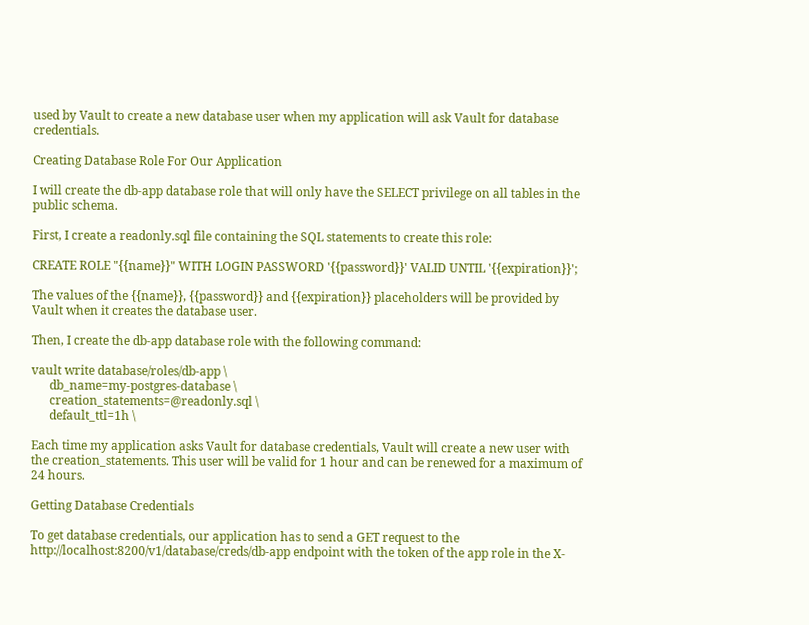used by Vault to create a new database user when my application will ask Vault for database credentials.

Creating Database Role For Our Application

I will create the db-app database role that will only have the SELECT privilege on all tables in the public schema.

First, I create a readonly.sql file containing the SQL statements to create this role:

CREATE ROLE "{{name}}" WITH LOGIN PASSWORD '{{password}}' VALID UNTIL '{{expiration}}';

The values of the {{name}}, {{password}} and {{expiration}} placeholders will be provided by Vault when it creates the database user.

Then, I create the db-app database role with the following command:

vault write database/roles/db-app \
      db_name=my-postgres-database \
      creation_statements=@readonly.sql \
      default_ttl=1h \

Each time my application asks Vault for database credentials, Vault will create a new user with the creation_statements. This user will be valid for 1 hour and can be renewed for a maximum of 24 hours.

Getting Database Credentials

To get database credentials, our application has to send a GET request to the http://localhost:8200/v1/database/creds/db-app endpoint with the token of the app role in the X-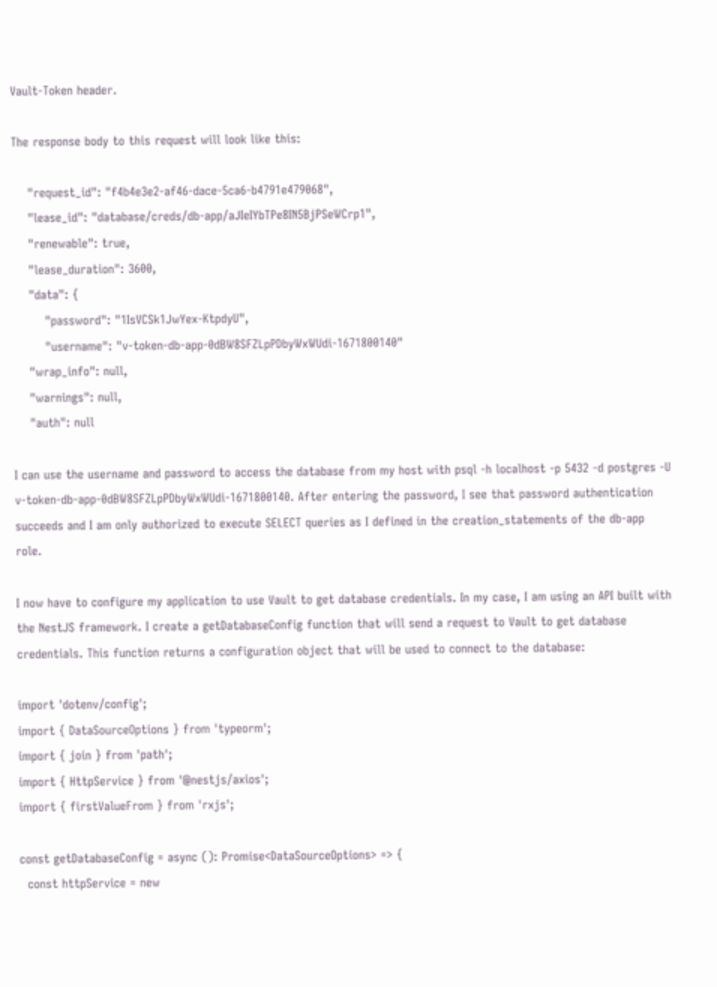Vault-Token header.

The response body to this request will look like this:

    "request_id": "f4b4e3e2-af46-dace-5ca6-b4791e479068",
    "lease_id": "database/creds/db-app/aJIeIYbTPe8IN5BjPSeWCrp1",
    "renewable": true,
    "lease_duration": 3600,
    "data": {
        "password": "1IsVCSk1JwYex-KtpdyU",
        "username": "v-token-db-app-0dBW8SFZLpPDbyWxWUdi-1671800140"
    "wrap_info": null,
    "warnings": null,
    "auth": null

I can use the username and password to access the database from my host with psql -h localhost -p 5432 -d postgres -U v-token-db-app-0dBW8SFZLpPDbyWxWUdi-1671800140. After entering the password, I see that password authentication succeeds and I am only authorized to execute SELECT queries as I defined in the creation_statements of the db-app role.

I now have to configure my application to use Vault to get database credentials. In my case, I am using an API built with the NestJS framework. I create a getDatabaseConfig function that will send a request to Vault to get database credentials. This function returns a configuration object that will be used to connect to the database:

import 'dotenv/config';
import { DataSourceOptions } from 'typeorm';
import { join } from 'path';
import { HttpService } from '@nestjs/axios';
import { firstValueFrom } from 'rxjs';

const getDatabaseConfig = async (): Promise<DataSourceOptions> => {
  const httpService = new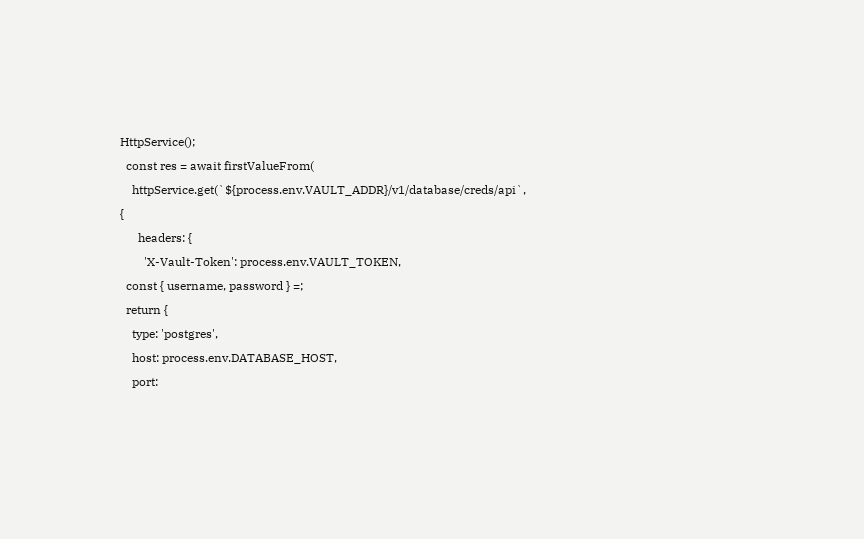HttpService();
  const res = await firstValueFrom(
    httpService.get(`${process.env.VAULT_ADDR}/v1/database/creds/api`, {
      headers: {
        'X-Vault-Token': process.env.VAULT_TOKEN,
  const { username, password } =;
  return {
    type: 'postgres',
    host: process.env.DATABASE_HOST,
    port: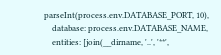parseInt(process.env.DATABASE_PORT, 10),
    database: process.env.DATABASE_NAME,
    entities: [join(__dirname, '..', '**',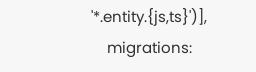'*.entity.{js,ts}')],
    migrations: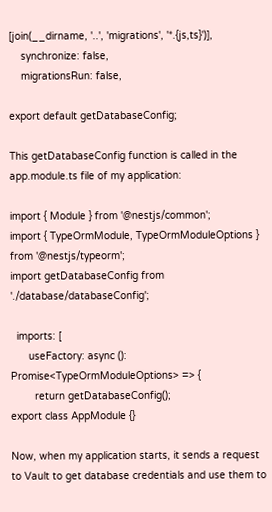[join(__dirname, '..', 'migrations', '*.{js,ts}')],
    synchronize: false,
    migrationsRun: false,

export default getDatabaseConfig;

This getDatabaseConfig function is called in the app.module.ts file of my application:

import { Module } from '@nestjs/common';
import { TypeOrmModule, TypeOrmModuleOptions } from '@nestjs/typeorm';
import getDatabaseConfig from './database/databaseConfig';

  imports: [
      useFactory: async (): Promise<TypeOrmModuleOptions> => {
        return getDatabaseConfig();
export class AppModule {}

Now, when my application starts, it sends a request to Vault to get database credentials and use them to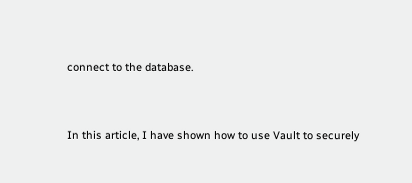connect to the database.


In this article, I have shown how to use Vault to securely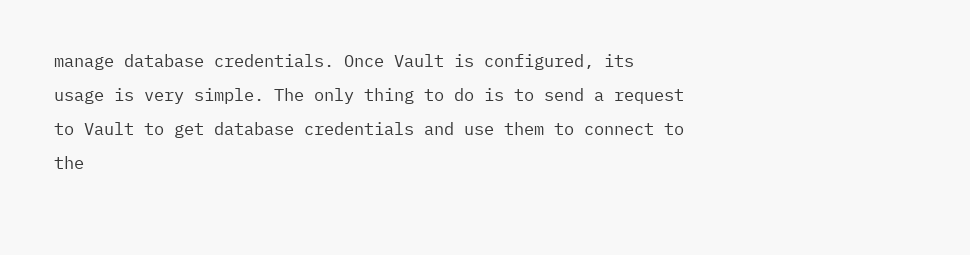manage database credentials. Once Vault is configured, its usage is very simple. The only thing to do is to send a request to Vault to get database credentials and use them to connect to the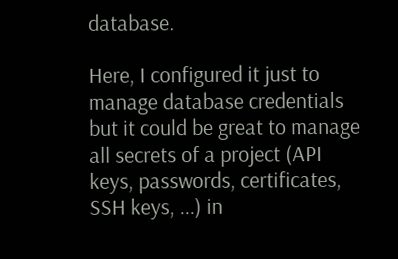database.

Here, I configured it just to manage database credentials but it could be great to manage all secrets of a project (API keys, passwords, certificates, SSH keys, ...) in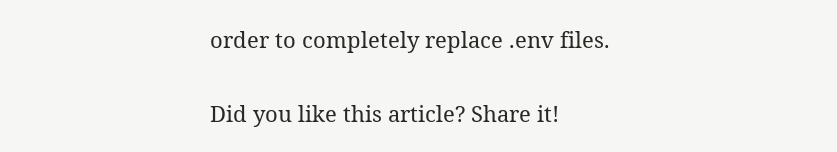order to completely replace .env files.

Did you like this article? Share it!